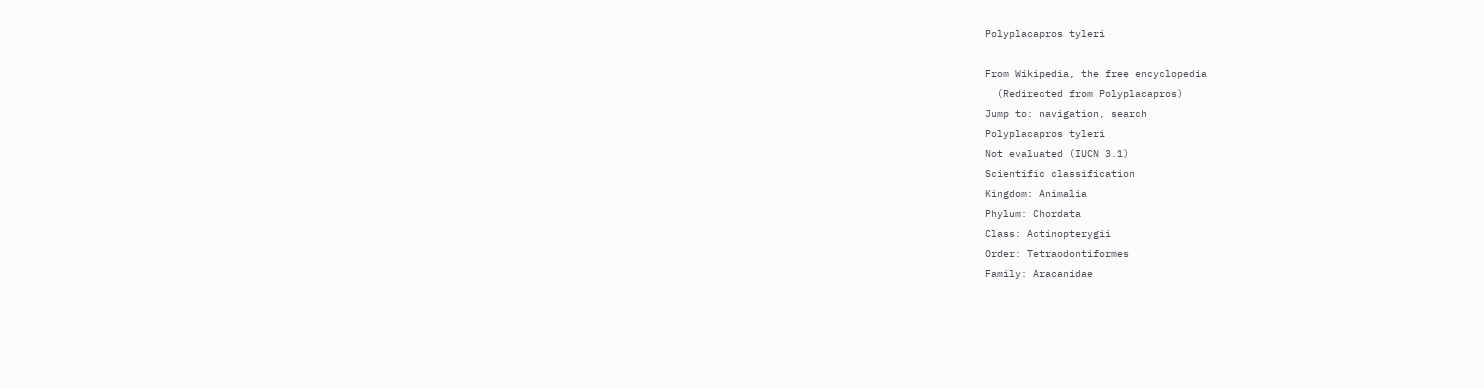Polyplacapros tyleri

From Wikipedia, the free encyclopedia
  (Redirected from Polyplacapros)
Jump to: navigation, search
Polyplacapros tyleri
Not evaluated (IUCN 3.1)
Scientific classification
Kingdom: Animalia
Phylum: Chordata
Class: Actinopterygii
Order: Tetraodontiformes
Family: Aracanidae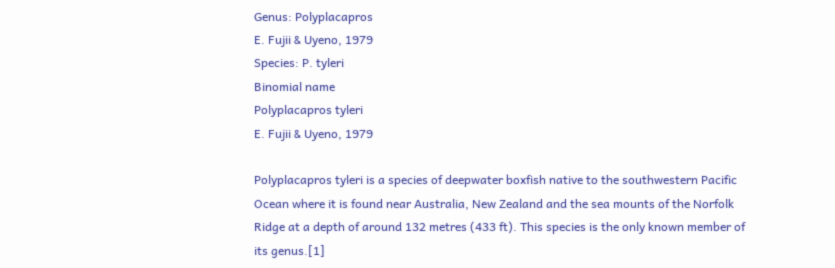Genus: Polyplacapros
E. Fujii & Uyeno, 1979
Species: P. tyleri
Binomial name
Polyplacapros tyleri
E. Fujii & Uyeno, 1979

Polyplacapros tyleri is a species of deepwater boxfish native to the southwestern Pacific Ocean where it is found near Australia, New Zealand and the sea mounts of the Norfolk Ridge at a depth of around 132 metres (433 ft). This species is the only known member of its genus.[1]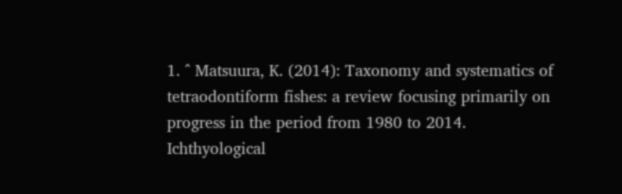1. ^ Matsuura, K. (2014): Taxonomy and systematics of tetraodontiform fishes: a review focusing primarily on progress in the period from 1980 to 2014. Ichthyological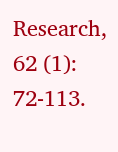Research, 62 (1): 72-113.